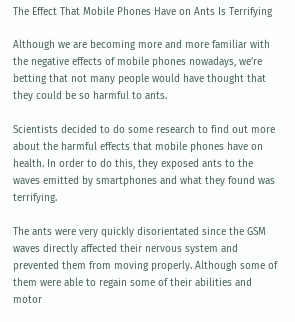The Effect That Mobile Phones Have on Ants Is Terrifying

Although we are becoming more and more familiar with the negative effects of mobile phones nowadays, we’re betting that not many people would have thought that they could be so harmful to ants.

Scientists decided to do some research to find out more about the harmful effects that mobile phones have on health. In order to do this, they exposed ants to the waves emitted by smartphones and what they found was terrifying.

The ants were very quickly disorientated since the GSM waves directly affected their nervous system and prevented them from moving properly. Although some of them were able to regain some of their abilities and motor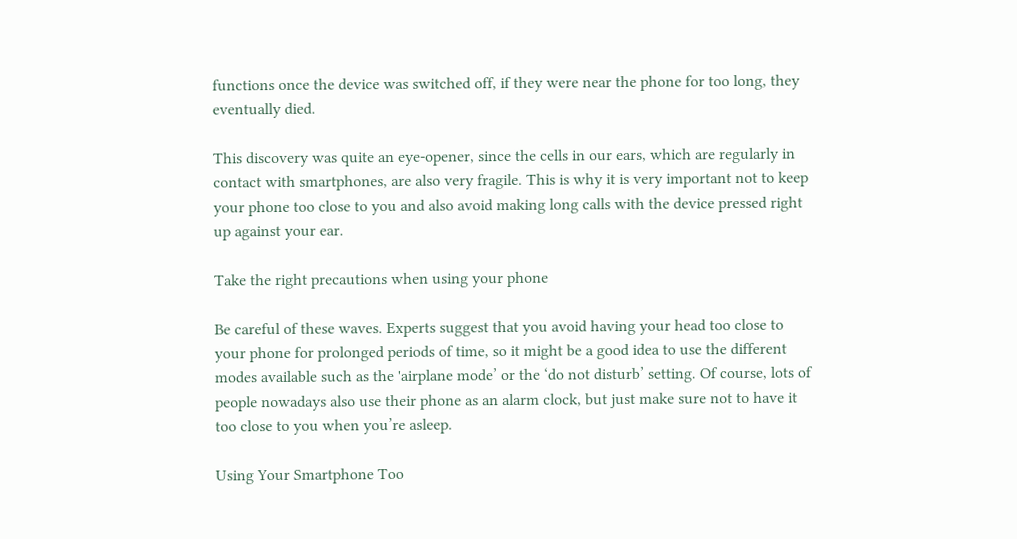functions once the device was switched off, if they were near the phone for too long, they eventually died.

This discovery was quite an eye-opener, since the cells in our ears, which are regularly in contact with smartphones, are also very fragile. This is why it is very important not to keep your phone too close to you and also avoid making long calls with the device pressed right up against your ear.

Take the right precautions when using your phone

Be careful of these waves. Experts suggest that you avoid having your head too close to your phone for prolonged periods of time, so it might be a good idea to use the different modes available such as the 'airplane mode’ or the ‘do not disturb’ setting. Of course, lots of people nowadays also use their phone as an alarm clock, but just make sure not to have it too close to you when you’re asleep.

Using Your Smartphone Too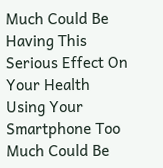Much Could Be Having This Serious Effect On Your Health Using Your Smartphone Too Much Could Be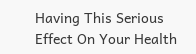Having This Serious Effect On Your Health